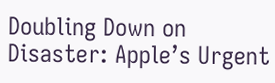Doubling Down on Disaster: Apple’s Urgent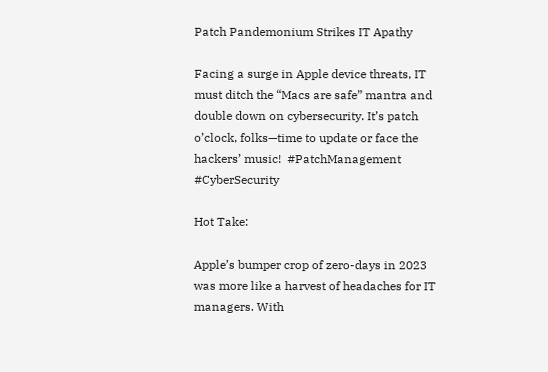Patch Pandemonium Strikes IT Apathy

Facing a surge in Apple device threats, IT must ditch the “Macs are safe” mantra and double down on cybersecurity. It’s patch o’clock, folks—time to update or face the hackers’ music!  #PatchManagement #CyberSecurity

Hot Take:

Apple’s bumper crop of zero-days in 2023 was more like a harvest of headaches for IT managers. With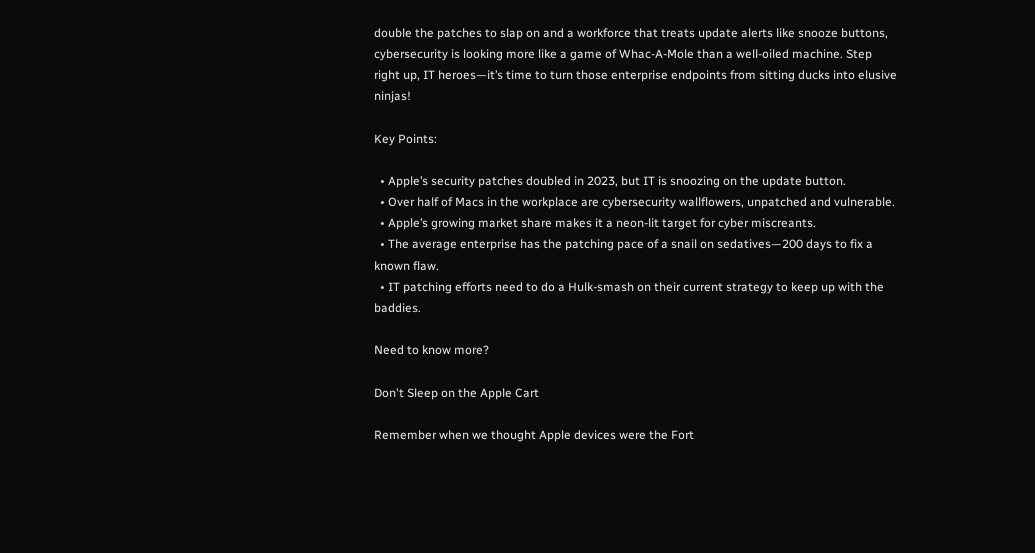double the patches to slap on and a workforce that treats update alerts like snooze buttons, cybersecurity is looking more like a game of Whac-A-Mole than a well-oiled machine. Step right up, IT heroes—it’s time to turn those enterprise endpoints from sitting ducks into elusive ninjas!

Key Points:

  • Apple’s security patches doubled in 2023, but IT is snoozing on the update button.
  • Over half of Macs in the workplace are cybersecurity wallflowers, unpatched and vulnerable.
  • Apple’s growing market share makes it a neon-lit target for cyber miscreants.
  • The average enterprise has the patching pace of a snail on sedatives—200 days to fix a known flaw.
  • IT patching efforts need to do a Hulk-smash on their current strategy to keep up with the baddies.

Need to know more?

Don't Sleep on the Apple Cart

Remember when we thought Apple devices were the Fort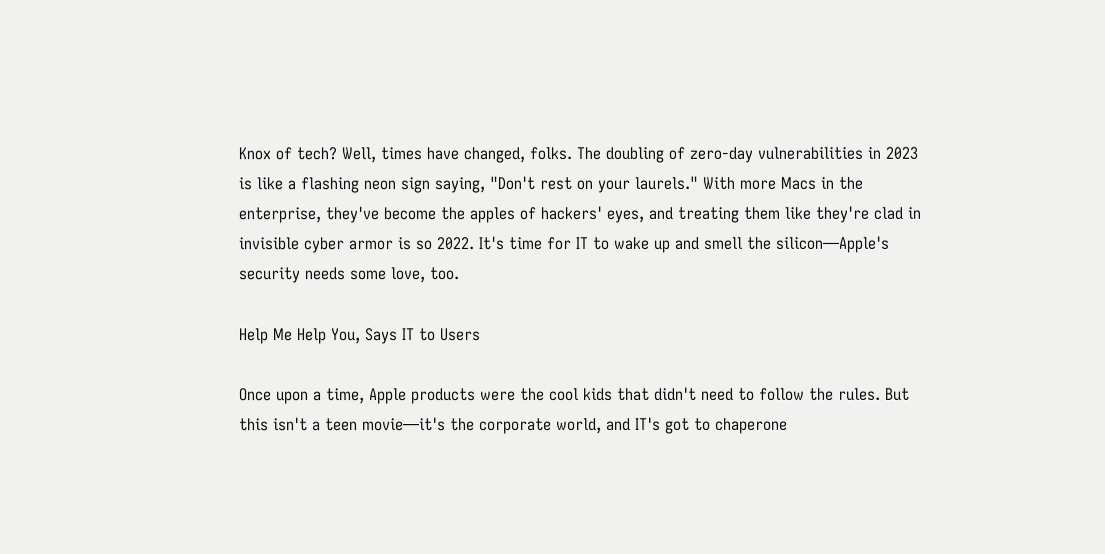Knox of tech? Well, times have changed, folks. The doubling of zero-day vulnerabilities in 2023 is like a flashing neon sign saying, "Don't rest on your laurels." With more Macs in the enterprise, they've become the apples of hackers' eyes, and treating them like they're clad in invisible cyber armor is so 2022. It's time for IT to wake up and smell the silicon—Apple's security needs some love, too.

Help Me Help You, Says IT to Users

Once upon a time, Apple products were the cool kids that didn't need to follow the rules. But this isn't a teen movie—it's the corporate world, and IT's got to chaperone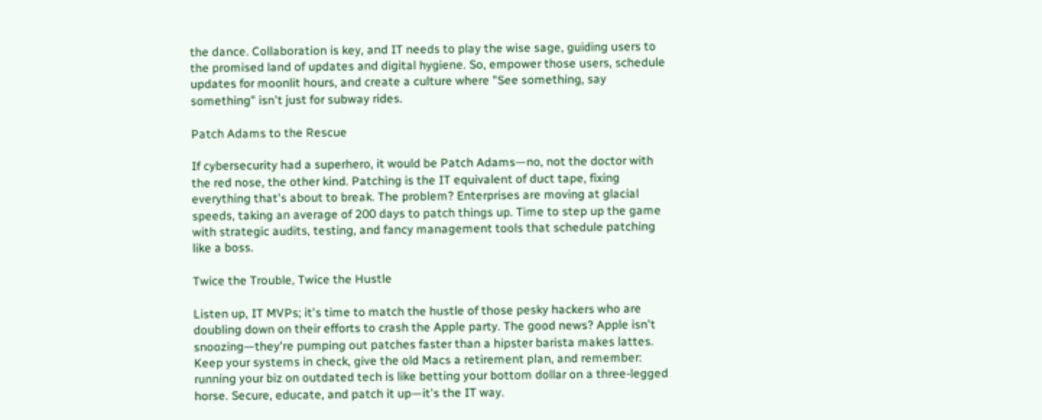the dance. Collaboration is key, and IT needs to play the wise sage, guiding users to the promised land of updates and digital hygiene. So, empower those users, schedule updates for moonlit hours, and create a culture where "See something, say something" isn't just for subway rides.

Patch Adams to the Rescue

If cybersecurity had a superhero, it would be Patch Adams—no, not the doctor with the red nose, the other kind. Patching is the IT equivalent of duct tape, fixing everything that's about to break. The problem? Enterprises are moving at glacial speeds, taking an average of 200 days to patch things up. Time to step up the game with strategic audits, testing, and fancy management tools that schedule patching like a boss.

Twice the Trouble, Twice the Hustle

Listen up, IT MVPs; it's time to match the hustle of those pesky hackers who are doubling down on their efforts to crash the Apple party. The good news? Apple isn't snoozing—they're pumping out patches faster than a hipster barista makes lattes. Keep your systems in check, give the old Macs a retirement plan, and remember: running your biz on outdated tech is like betting your bottom dollar on a three-legged horse. Secure, educate, and patch it up—it's the IT way.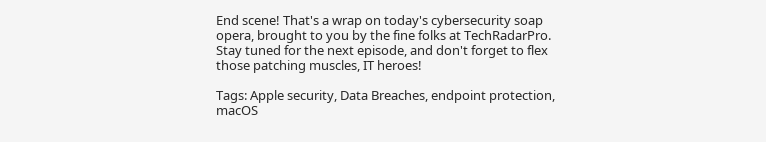End scene! That's a wrap on today's cybersecurity soap opera, brought to you by the fine folks at TechRadarPro. Stay tuned for the next episode, and don't forget to flex those patching muscles, IT heroes!

Tags: Apple security, Data Breaches, endpoint protection, macOS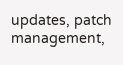updates, patch management,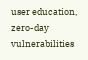user education, zero-day vulnerabilities